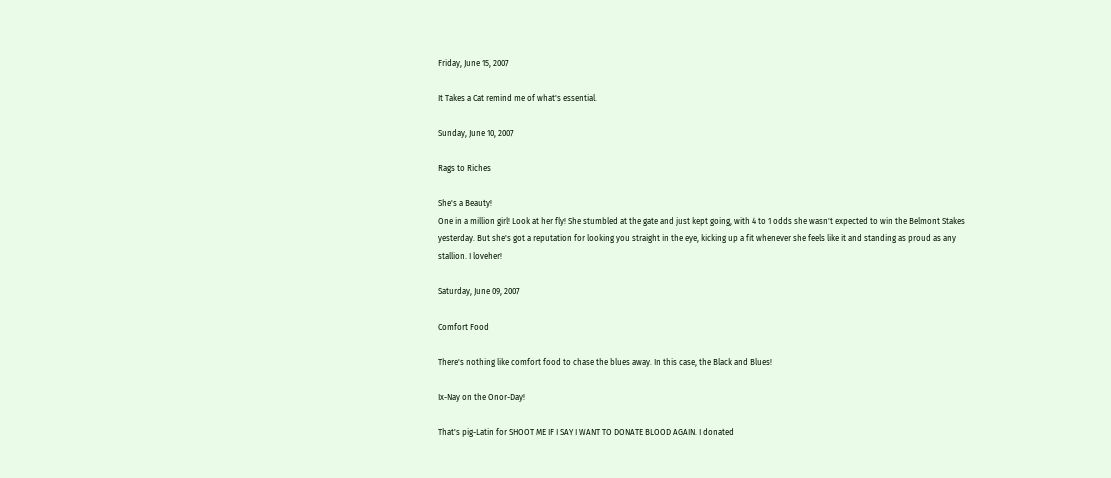Friday, June 15, 2007

It Takes a Cat remind me of what's essential.

Sunday, June 10, 2007

Rags to Riches

She's a Beauty!
One in a million girl! Look at her fly! She stumbled at the gate and just kept going, with 4 to 1 odds she wasn't expected to win the Belmont Stakes yesterday. But she's got a reputation for looking you straight in the eye, kicking up a fit whenever she feels like it and standing as proud as any stallion. I loveher!

Saturday, June 09, 2007

Comfort Food

There's nothing like comfort food to chase the blues away. In this case, the Black and Blues!

Ix-Nay on the Onor-Day!

That's pig-Latin for SHOOT ME IF I SAY I WANT TO DONATE BLOOD AGAIN. I donated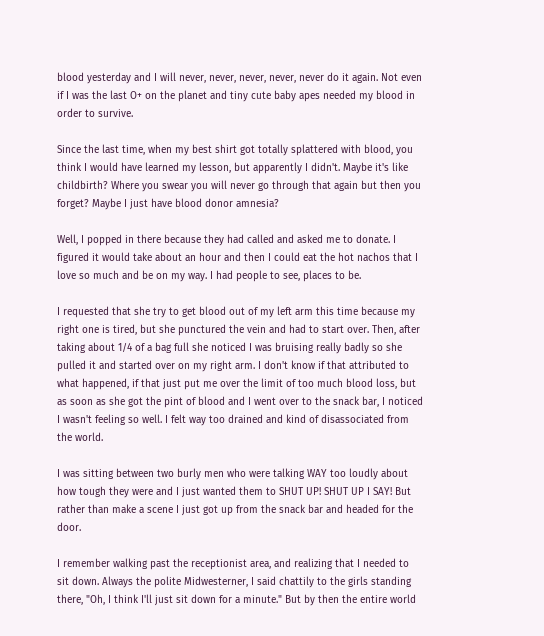blood yesterday and I will never, never, never, never, never do it again. Not even if I was the last O+ on the planet and tiny cute baby apes needed my blood in order to survive.

Since the last time, when my best shirt got totally splattered with blood, you think I would have learned my lesson, but apparently I didn't. Maybe it's like childbirth? Where you swear you will never go through that again but then you forget? Maybe I just have blood donor amnesia?

Well, I popped in there because they had called and asked me to donate. I figured it would take about an hour and then I could eat the hot nachos that I love so much and be on my way. I had people to see, places to be.

I requested that she try to get blood out of my left arm this time because my right one is tired, but she punctured the vein and had to start over. Then, after taking about 1/4 of a bag full she noticed I was bruising really badly so she pulled it and started over on my right arm. I don't know if that attributed to what happened, if that just put me over the limit of too much blood loss, but as soon as she got the pint of blood and I went over to the snack bar, I noticed I wasn't feeling so well. I felt way too drained and kind of disassociated from the world.

I was sitting between two burly men who were talking WAY too loudly about how tough they were and I just wanted them to SHUT UP! SHUT UP I SAY! But rather than make a scene I just got up from the snack bar and headed for the door.

I remember walking past the receptionist area, and realizing that I needed to sit down. Always the polite Midwesterner, I said chattily to the girls standing there, "Oh, I think I'll just sit down for a minute." But by then the entire world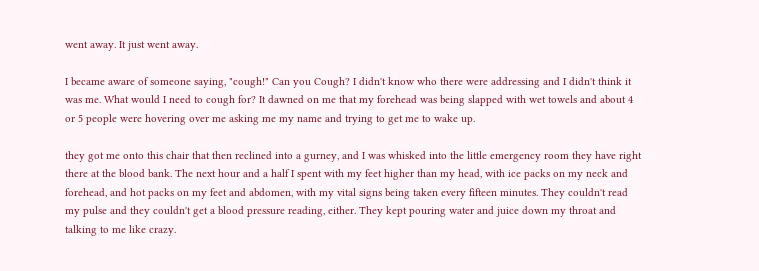went away. It just went away.

I became aware of someone saying, "cough!" Can you Cough? I didn't know who there were addressing and I didn't think it was me. What would I need to cough for? It dawned on me that my forehead was being slapped with wet towels and about 4 or 5 people were hovering over me asking me my name and trying to get me to wake up.

they got me onto this chair that then reclined into a gurney, and I was whisked into the little emergency room they have right there at the blood bank. The next hour and a half I spent with my feet higher than my head, with ice packs on my neck and forehead, and hot packs on my feet and abdomen, with my vital signs being taken every fifteen minutes. They couldn't read my pulse and they couldn't get a blood pressure reading, either. They kept pouring water and juice down my throat and talking to me like crazy.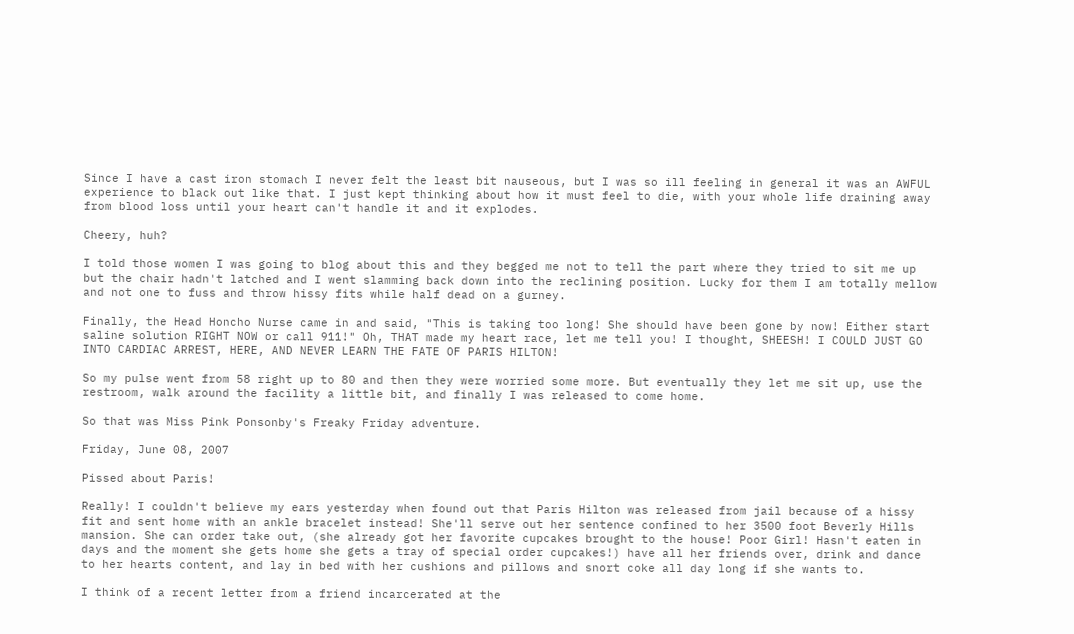Since I have a cast iron stomach I never felt the least bit nauseous, but I was so ill feeling in general it was an AWFUL experience to black out like that. I just kept thinking about how it must feel to die, with your whole life draining away from blood loss until your heart can't handle it and it explodes.

Cheery, huh?

I told those women I was going to blog about this and they begged me not to tell the part where they tried to sit me up but the chair hadn't latched and I went slamming back down into the reclining position. Lucky for them I am totally mellow and not one to fuss and throw hissy fits while half dead on a gurney.

Finally, the Head Honcho Nurse came in and said, "This is taking too long! She should have been gone by now! Either start saline solution RIGHT NOW or call 911!" Oh, THAT made my heart race, let me tell you! I thought, SHEESH! I COULD JUST GO INTO CARDIAC ARREST, HERE, AND NEVER LEARN THE FATE OF PARIS HILTON!

So my pulse went from 58 right up to 80 and then they were worried some more. But eventually they let me sit up, use the restroom, walk around the facility a little bit, and finally I was released to come home.

So that was Miss Pink Ponsonby's Freaky Friday adventure.

Friday, June 08, 2007

Pissed about Paris!

Really! I couldn't believe my ears yesterday when found out that Paris Hilton was released from jail because of a hissy fit and sent home with an ankle bracelet instead! She'll serve out her sentence confined to her 3500 foot Beverly Hills mansion. She can order take out, (she already got her favorite cupcakes brought to the house! Poor Girl! Hasn't eaten in days and the moment she gets home she gets a tray of special order cupcakes!) have all her friends over, drink and dance to her hearts content, and lay in bed with her cushions and pillows and snort coke all day long if she wants to.

I think of a recent letter from a friend incarcerated at the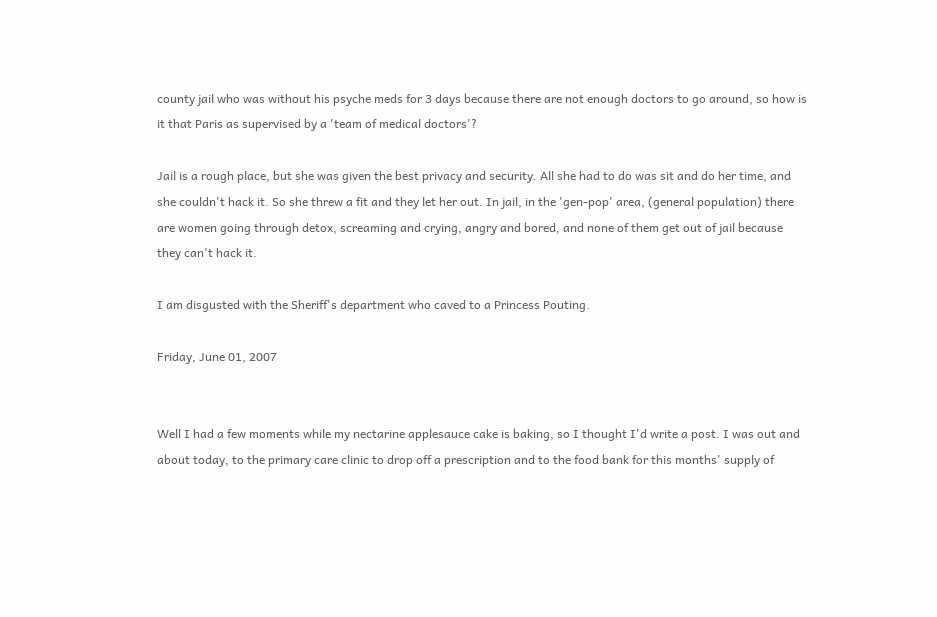county jail who was without his psyche meds for 3 days because there are not enough doctors to go around, so how is it that Paris as supervised by a 'team of medical doctors'?

Jail is a rough place, but she was given the best privacy and security. All she had to do was sit and do her time, and she couldn't hack it. So she threw a fit and they let her out. In jail, in the 'gen-pop' area, (general population) there are women going through detox, screaming and crying, angry and bored, and none of them get out of jail because they can't hack it.

I am disgusted with the Sheriff's department who caved to a Princess Pouting.

Friday, June 01, 2007


Well I had a few moments while my nectarine applesauce cake is baking, so I thought I'd write a post. I was out and about today, to the primary care clinic to drop off a prescription and to the food bank for this months' supply of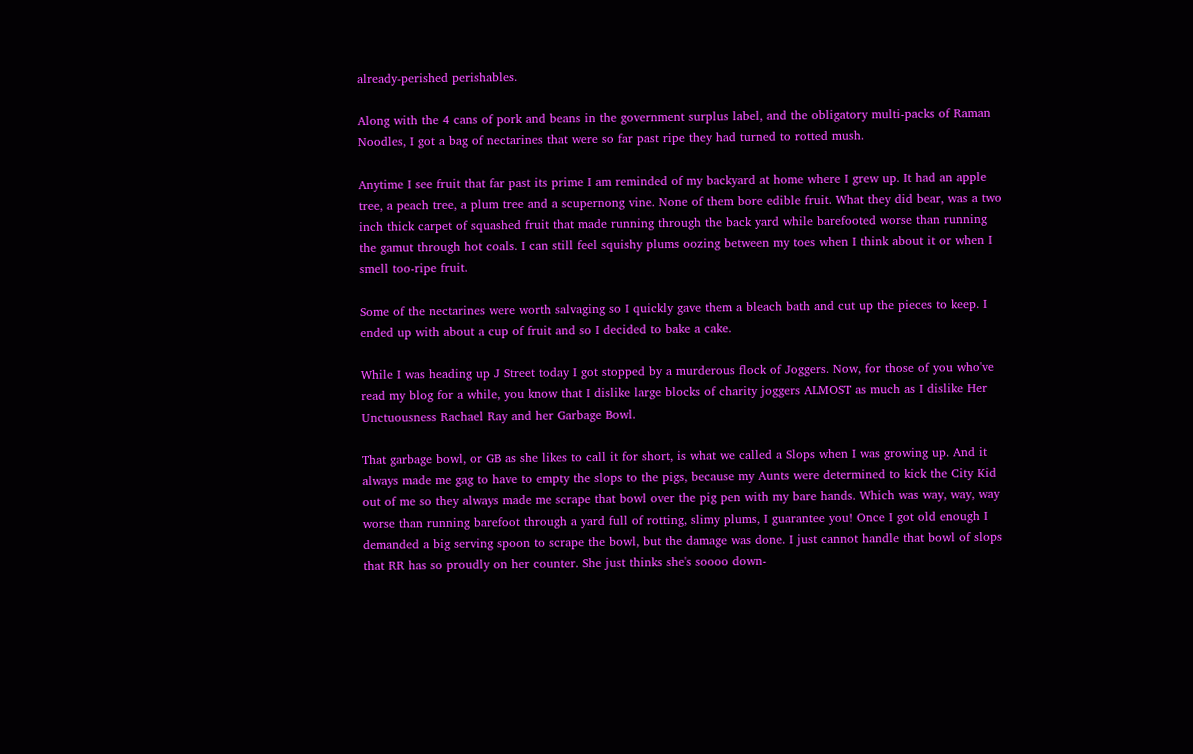already-perished perishables.

Along with the 4 cans of pork and beans in the government surplus label, and the obligatory multi-packs of Raman Noodles, I got a bag of nectarines that were so far past ripe they had turned to rotted mush.

Anytime I see fruit that far past its prime I am reminded of my backyard at home where I grew up. It had an apple tree, a peach tree, a plum tree and a scupernong vine. None of them bore edible fruit. What they did bear, was a two inch thick carpet of squashed fruit that made running through the back yard while barefooted worse than running the gamut through hot coals. I can still feel squishy plums oozing between my toes when I think about it or when I smell too-ripe fruit.

Some of the nectarines were worth salvaging so I quickly gave them a bleach bath and cut up the pieces to keep. I ended up with about a cup of fruit and so I decided to bake a cake.

While I was heading up J Street today I got stopped by a murderous flock of Joggers. Now, for those of you who've read my blog for a while, you know that I dislike large blocks of charity joggers ALMOST as much as I dislike Her Unctuousness Rachael Ray and her Garbage Bowl.

That garbage bowl, or GB as she likes to call it for short, is what we called a Slops when I was growing up. And it always made me gag to have to empty the slops to the pigs, because my Aunts were determined to kick the City Kid out of me so they always made me scrape that bowl over the pig pen with my bare hands. Which was way, way, way worse than running barefoot through a yard full of rotting, slimy plums, I guarantee you! Once I got old enough I demanded a big serving spoon to scrape the bowl, but the damage was done. I just cannot handle that bowl of slops that RR has so proudly on her counter. She just thinks she's soooo down-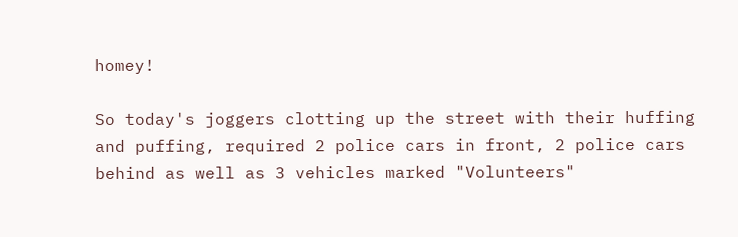homey!

So today's joggers clotting up the street with their huffing and puffing, required 2 police cars in front, 2 police cars behind as well as 3 vehicles marked "Volunteers"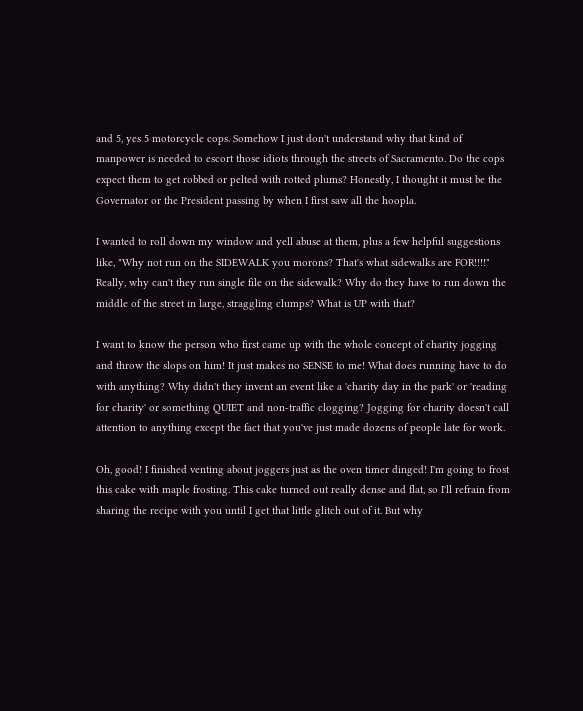and 5, yes 5 motorcycle cops. Somehow I just don't understand why that kind of manpower is needed to escort those idiots through the streets of Sacramento. Do the cops expect them to get robbed or pelted with rotted plums? Honestly, I thought it must be the Governator or the President passing by when I first saw all the hoopla.

I wanted to roll down my window and yell abuse at them, plus a few helpful suggestions like, "Why not run on the SIDEWALK you morons? That's what sidewalks are FOR!!!!" Really, why can't they run single file on the sidewalk? Why do they have to run down the middle of the street in large, straggling clumps? What is UP with that?

I want to know the person who first came up with the whole concept of charity jogging and throw the slops on him! It just makes no SENSE to me! What does running have to do with anything? Why didn't they invent an event like a 'charity day in the park' or 'reading for charity' or something QUIET and non-traffic clogging? Jogging for charity doesn't call attention to anything except the fact that you've just made dozens of people late for work.

Oh, good! I finished venting about joggers just as the oven timer dinged! I'm going to frost this cake with maple frosting. This cake turned out really dense and flat, so I'll refrain from sharing the recipe with you until I get that little glitch out of it. But why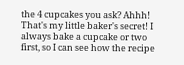the 4 cupcakes you ask? Ahhh! That's my little baker's secret! I always bake a cupcake or two first, so I can see how the recipe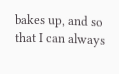bakes up, and so that I can always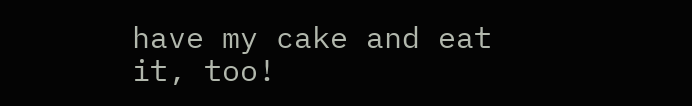have my cake and eat it, too!